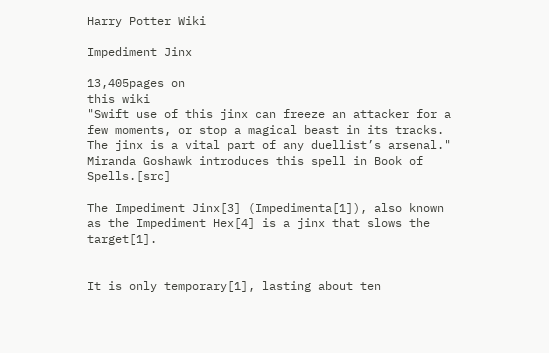Harry Potter Wiki

Impediment Jinx

13,405pages on
this wiki
"Swift use of this jinx can freeze an attacker for a few moments, or stop a magical beast in its tracks. The jinx is a vital part of any duellist’s arsenal."
Miranda Goshawk introduces this spell in Book of Spells.[src]

The Impediment Jinx[3] (Impedimenta[1]), also known as the Impediment Hex[4] is a jinx that slows the target[1].


It is only temporary[1], lasting about ten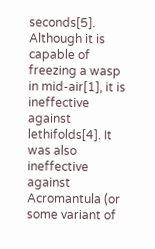seconds[5]. Although it is capable of freezing a wasp in mid-air[1], it is ineffective against lethifolds[4]. It was also ineffective against Acromantula (or some variant of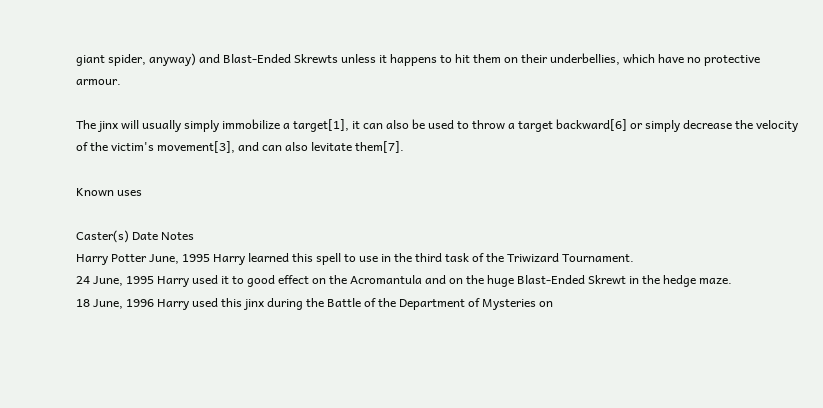giant spider, anyway) and Blast-Ended Skrewts unless it happens to hit them on their underbellies, which have no protective armour.

The jinx will usually simply immobilize a target[1], it can also be used to throw a target backward[6] or simply decrease the velocity of the victim's movement[3], and can also levitate them[7].

Known uses

Caster(s) Date Notes
Harry Potter June, 1995 Harry learned this spell to use in the third task of the Triwizard Tournament.
24 June, 1995 Harry used it to good effect on the Acromantula and on the huge Blast-Ended Skrewt in the hedge maze.
18 June, 1996 Harry used this jinx during the Battle of the Department of Mysteries on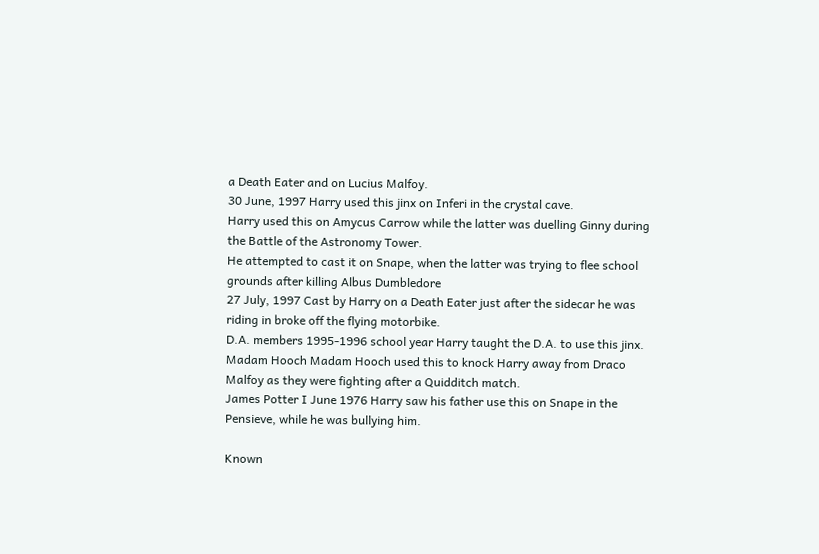a Death Eater and on Lucius Malfoy.
30 June, 1997 Harry used this jinx on Inferi in the crystal cave.
Harry used this on Amycus Carrow while the latter was duelling Ginny during the Battle of the Astronomy Tower.
He attempted to cast it on Snape, when the latter was trying to flee school grounds after killing Albus Dumbledore
27 July, 1997 Cast by Harry on a Death Eater just after the sidecar he was riding in broke off the flying motorbike.
D.A. members 1995-1996 school year Harry taught the D.A. to use this jinx.
Madam Hooch Madam Hooch used this to knock Harry away from Draco Malfoy as they were fighting after a Quidditch match.
James Potter I June 1976 Harry saw his father use this on Snape in the Pensieve, while he was bullying him.

Known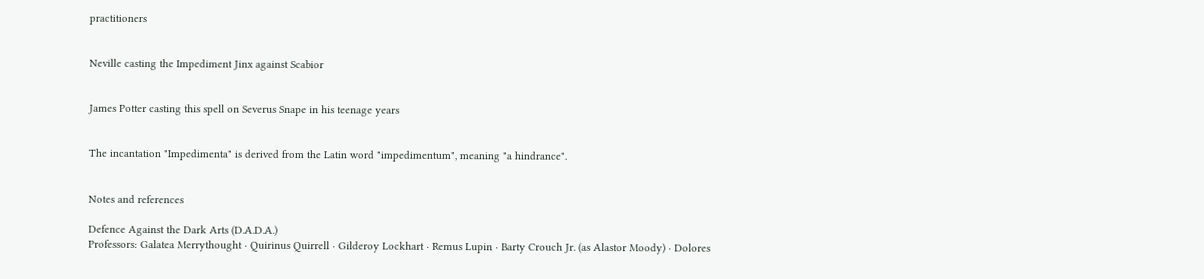practitioners


Neville casting the Impediment Jinx against Scabior


James Potter casting this spell on Severus Snape in his teenage years


The incantation "Impedimenta" is derived from the Latin word "impedimentum", meaning "a hindrance".


Notes and references

Defence Against the Dark Arts (D.A.D.A.)
Professors: Galatea Merrythought · Quirinus Quirrell · Gilderoy Lockhart · Remus Lupin · Barty Crouch Jr. (as Alastor Moody) · Dolores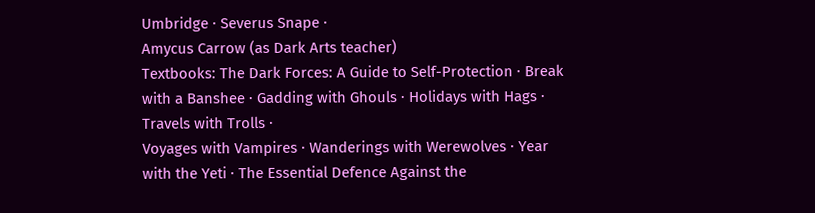Umbridge · Severus Snape ·
Amycus Carrow (as Dark Arts teacher)
Textbooks: The Dark Forces: A Guide to Self-Protection · Break with a Banshee · Gadding with Ghouls · Holidays with Hags · Travels with Trolls ·
Voyages with Vampires · Wanderings with Werewolves · Year with the Yeti · The Essential Defence Against the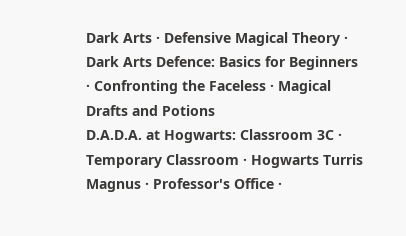Dark Arts · Defensive Magical Theory · Dark Arts Defence: Basics for Beginners · Confronting the Faceless · Magical Drafts and Potions
D.A.D.A. at Hogwarts: Classroom 3C · Temporary Classroom · Hogwarts Turris Magnus · Professor's Office ·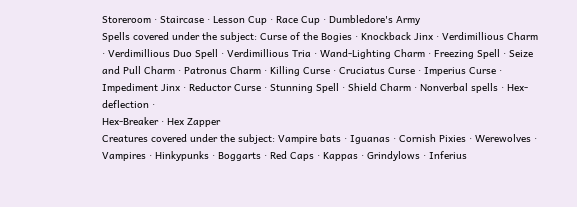Storeroom · Staircase · Lesson Cup · Race Cup · Dumbledore's Army
Spells covered under the subject: Curse of the Bogies · Knockback Jinx · Verdimillious Charm · Verdimillious Duo Spell · Verdimillious Tria · Wand-Lighting Charm · Freezing Spell · Seize and Pull Charm · Patronus Charm · Killing Curse · Cruciatus Curse · Imperius Curse · Impediment Jinx · Reductor Curse · Stunning Spell · Shield Charm · Nonverbal spells · Hex-deflection ·
Hex-Breaker · Hex Zapper
Creatures covered under the subject: Vampire bats · Iguanas · Cornish Pixies · Werewolves · Vampires · Hinkypunks · Boggarts · Red Caps · Kappas · Grindylows · Inferius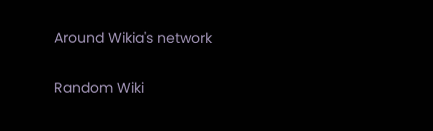Around Wikia's network

Random Wiki